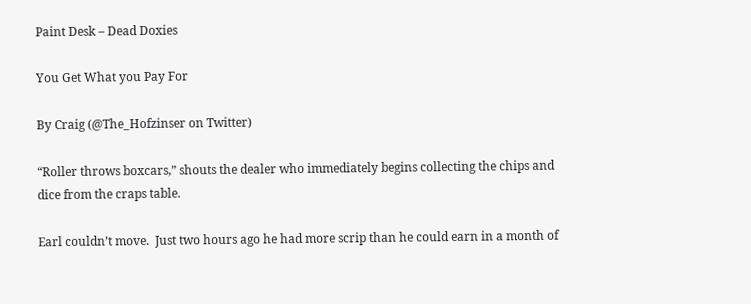Paint Desk – Dead Doxies

You Get What you Pay For

By Craig (@The_Hofzinser on Twitter)

“Roller throws boxcars,” shouts the dealer who immediately begins collecting the chips and dice from the craps table.

Earl couldn’t move.  Just two hours ago he had more scrip than he could earn in a month of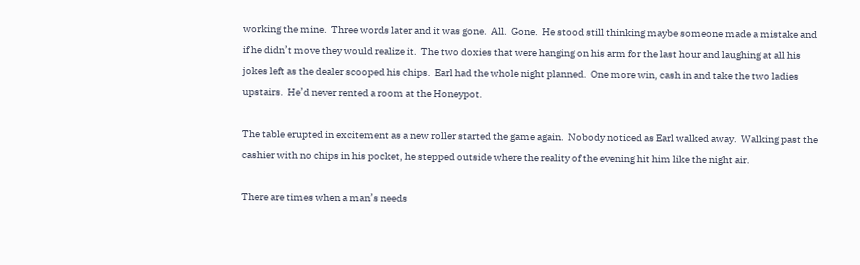working the mine.  Three words later and it was gone.  All.  Gone.  He stood still thinking maybe someone made a mistake and if he didn’t move they would realize it.  The two doxies that were hanging on his arm for the last hour and laughing at all his jokes left as the dealer scooped his chips.  Earl had the whole night planned.  One more win, cash in and take the two ladies upstairs.  He’d never rented a room at the Honeypot.

The table erupted in excitement as a new roller started the game again.  Nobody noticed as Earl walked away.  Walking past the cashier with no chips in his pocket, he stepped outside where the reality of the evening hit him like the night air.

There are times when a man’s needs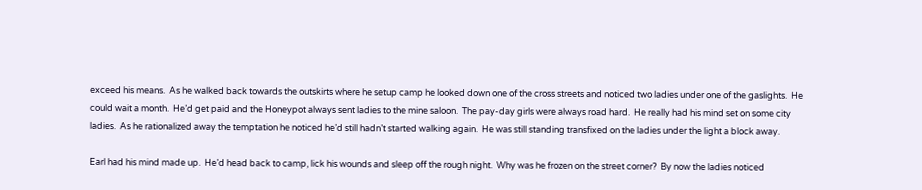exceed his means.  As he walked back towards the outskirts where he setup camp he looked down one of the cross streets and noticed two ladies under one of the gaslights.  He could wait a month.  He’d get paid and the Honeypot always sent ladies to the mine saloon.  The pay-day girls were always road hard.  He really had his mind set on some city ladies.  As he rationalized away the temptation he noticed he’d still hadn’t started walking again.  He was still standing transfixed on the ladies under the light a block away.

Earl had his mind made up.  He’d head back to camp, lick his wounds and sleep off the rough night.  Why was he frozen on the street corner?  By now the ladies noticed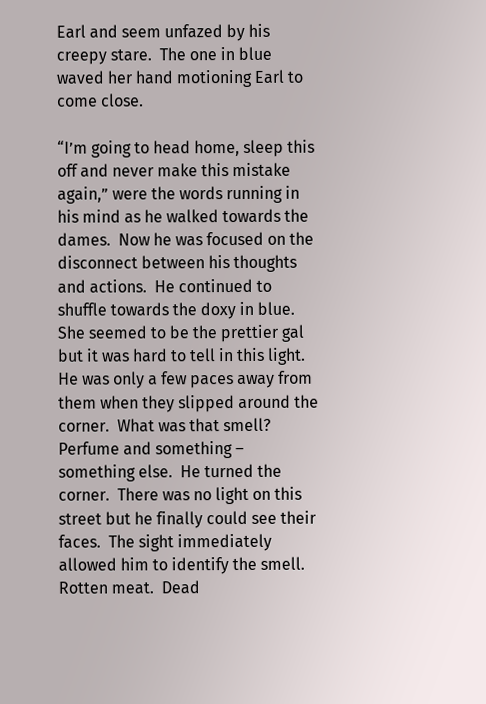Earl and seem unfazed by his creepy stare.  The one in blue waved her hand motioning Earl to come close.

“I’m going to head home, sleep this off and never make this mistake again,” were the words running in his mind as he walked towards the dames.  Now he was focused on the disconnect between his thoughts and actions.  He continued to shuffle towards the doxy in blue.  She seemed to be the prettier gal but it was hard to tell in this light.  He was only a few paces away from them when they slipped around the corner.  What was that smell?  Perfume and something – something else.  He turned the corner.  There was no light on this street but he finally could see their faces.  The sight immediately allowed him to identify the smell.  Rotten meat.  Dead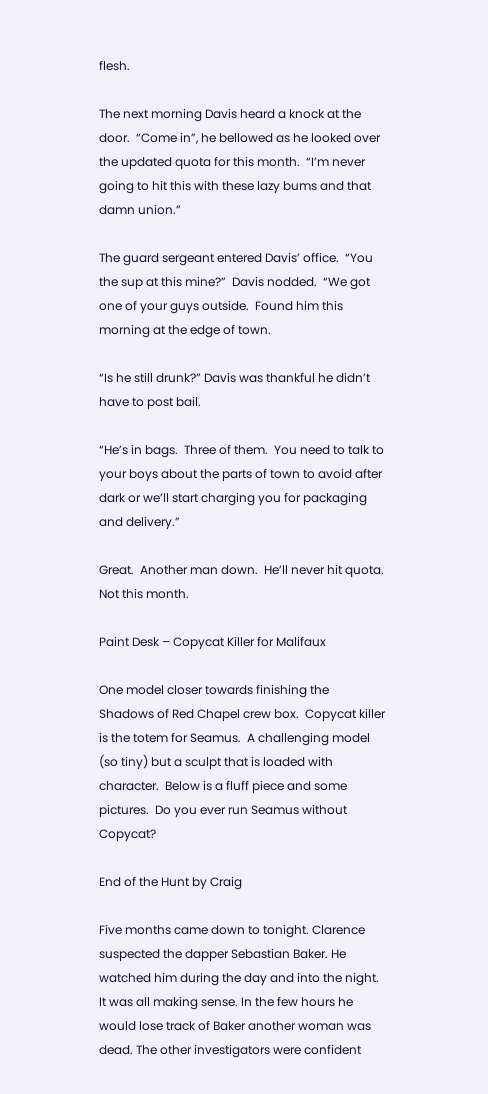flesh.

The next morning Davis heard a knock at the door.  “Come in”, he bellowed as he looked over the updated quota for this month.  “I’m never going to hit this with these lazy bums and that damn union.”

The guard sergeant entered Davis’ office.  “You the sup at this mine?”  Davis nodded.  “We got one of your guys outside.  Found him this morning at the edge of town.

“Is he still drunk?” Davis was thankful he didn’t have to post bail.

“He’s in bags.  Three of them.  You need to talk to your boys about the parts of town to avoid after dark or we’ll start charging you for packaging and delivery.”

Great.  Another man down.  He’ll never hit quota.  Not this month.

Paint Desk – Copycat Killer for Malifaux

One model closer towards finishing the Shadows of Red Chapel crew box.  Copycat killer is the totem for Seamus.  A challenging model (so tiny) but a sculpt that is loaded with character.  Below is a fluff piece and some pictures.  Do you ever run Seamus without Copycat?

End of the Hunt by Craig

Five months came down to tonight. Clarence suspected the dapper Sebastian Baker. He watched him during the day and into the night. It was all making sense. In the few hours he would lose track of Baker another woman was dead. The other investigators were confident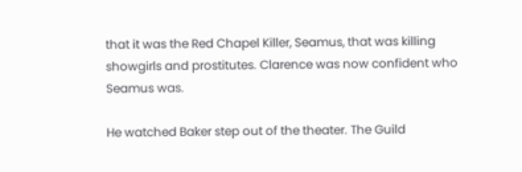that it was the Red Chapel Killer, Seamus, that was killing showgirls and prostitutes. Clarence was now confident who Seamus was.

He watched Baker step out of the theater. The Guild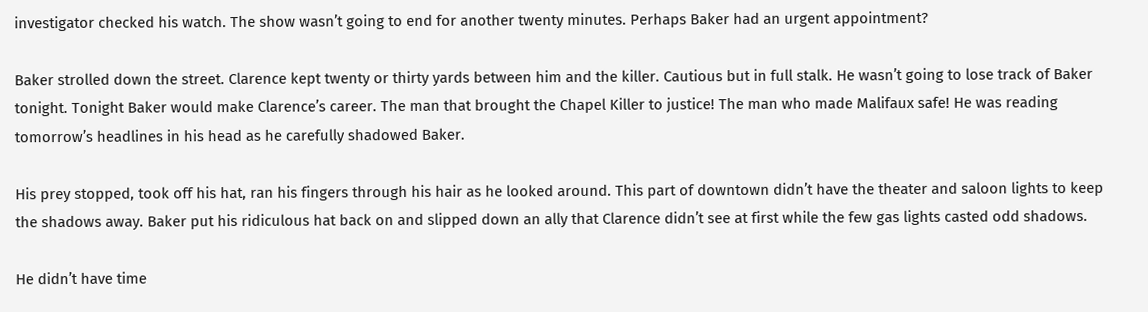investigator checked his watch. The show wasn’t going to end for another twenty minutes. Perhaps Baker had an urgent appointment?

Baker strolled down the street. Clarence kept twenty or thirty yards between him and the killer. Cautious but in full stalk. He wasn’t going to lose track of Baker tonight. Tonight Baker would make Clarence’s career. The man that brought the Chapel Killer to justice! The man who made Malifaux safe! He was reading tomorrow’s headlines in his head as he carefully shadowed Baker.

His prey stopped, took off his hat, ran his fingers through his hair as he looked around. This part of downtown didn’t have the theater and saloon lights to keep the shadows away. Baker put his ridiculous hat back on and slipped down an ally that Clarence didn’t see at first while the few gas lights casted odd shadows.

He didn’t have time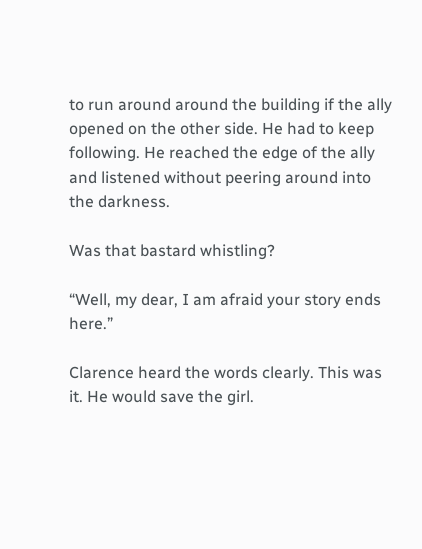to run around around the building if the ally opened on the other side. He had to keep following. He reached the edge of the ally and listened without peering around into the darkness.

Was that bastard whistling?

“Well, my dear, I am afraid your story ends here.”

Clarence heard the words clearly. This was it. He would save the girl.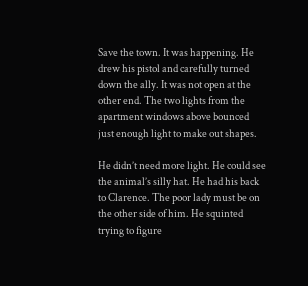Save the town. It was happening. He drew his pistol and carefully turned down the ally. It was not open at the other end. The two lights from the apartment windows above bounced just enough light to make out shapes.

He didn’t need more light. He could see the animal’s silly hat. He had his back to Clarence. The poor lady must be on the other side of him. He squinted trying to figure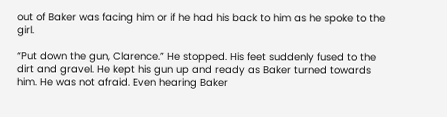out of Baker was facing him or if he had his back to him as he spoke to the girl.

“Put down the gun, Clarence.” He stopped. His feet suddenly fused to the dirt and gravel. He kept his gun up and ready as Baker turned towards him. He was not afraid. Even hearing Baker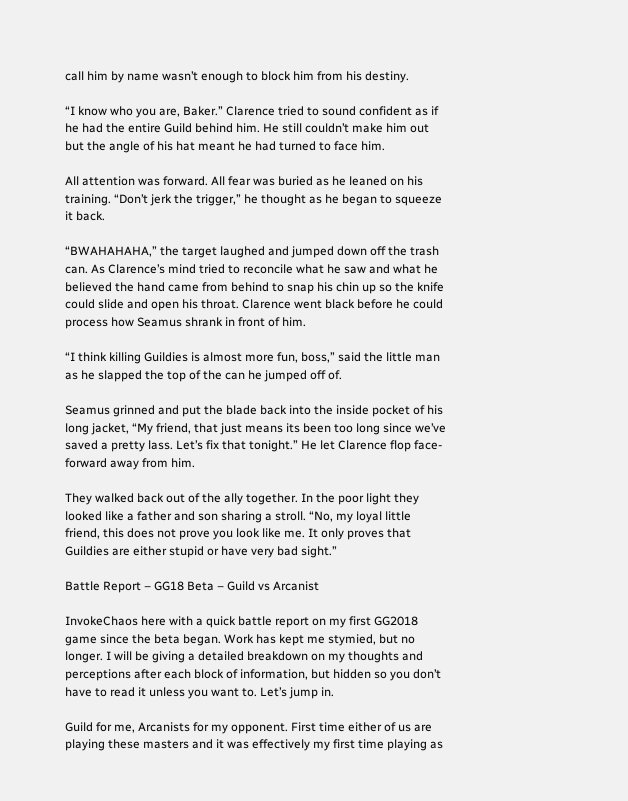call him by name wasn’t enough to block him from his destiny.

“I know who you are, Baker.” Clarence tried to sound confident as if he had the entire Guild behind him. He still couldn’t make him out but the angle of his hat meant he had turned to face him.

All attention was forward. All fear was buried as he leaned on his training. “Don’t jerk the trigger,” he thought as he began to squeeze it back.

“BWAHAHAHA,” the target laughed and jumped down off the trash can. As Clarence’s mind tried to reconcile what he saw and what he believed the hand came from behind to snap his chin up so the knife could slide and open his throat. Clarence went black before he could process how Seamus shrank in front of him.

“I think killing Guildies is almost more fun, boss,” said the little man as he slapped the top of the can he jumped off of.

Seamus grinned and put the blade back into the inside pocket of his long jacket, “My friend, that just means its been too long since we’ve saved a pretty lass. Let’s fix that tonight.” He let Clarence flop face-forward away from him.

They walked back out of the ally together. In the poor light they looked like a father and son sharing a stroll. “No, my loyal little friend, this does not prove you look like me. It only proves that Guildies are either stupid or have very bad sight.”

Battle Report – GG18 Beta – Guild vs Arcanist

InvokeChaos here with a quick battle report on my first GG2018 game since the beta began. Work has kept me stymied, but no longer. I will be giving a detailed breakdown on my thoughts and perceptions after each block of information, but hidden so you don’t have to read it unless you want to. Let’s jump in.

Guild for me, Arcanists for my opponent. First time either of us are playing these masters and it was effectively my first time playing as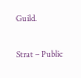Guild.

Strat – Public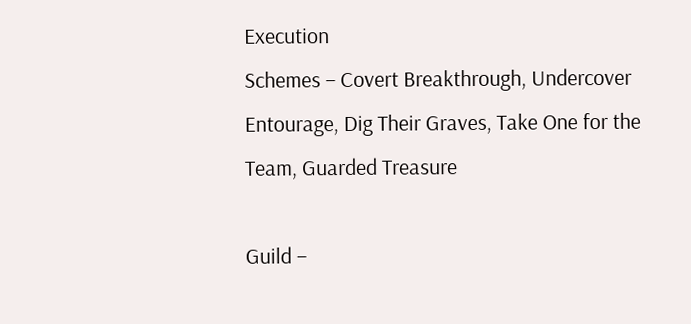Execution
Schemes – Covert Breakthrough, Undercover Entourage, Dig Their Graves, Take One for the Team, Guarded Treasure

Guild –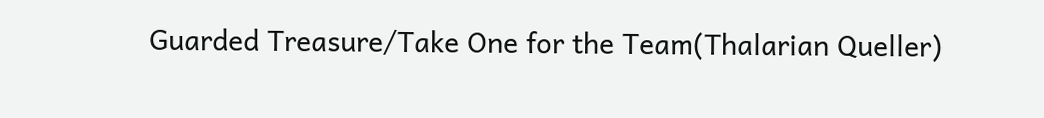Guarded Treasure/Take One for the Team(Thalarian Queller)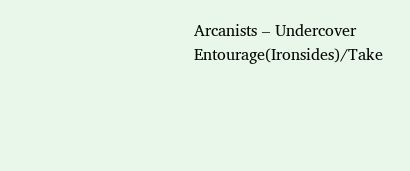Arcanists – Undercover Entourage(Ironsides)/Take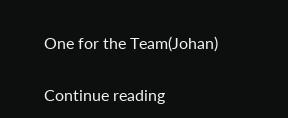One for the Team(Johan)

Continue reading